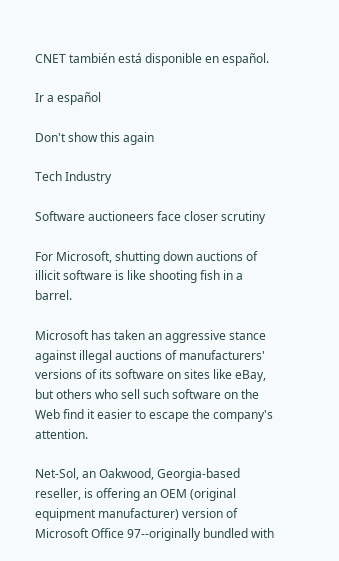CNET también está disponible en español.

Ir a español

Don't show this again

Tech Industry

Software auctioneers face closer scrutiny

For Microsoft, shutting down auctions of illicit software is like shooting fish in a barrel.

Microsoft has taken an aggressive stance against illegal auctions of manufacturers' versions of its software on sites like eBay, but others who sell such software on the Web find it easier to escape the company's attention.

Net-Sol, an Oakwood, Georgia-based reseller, is offering an OEM (original equipment manufacturer) version of Microsoft Office 97--originally bundled with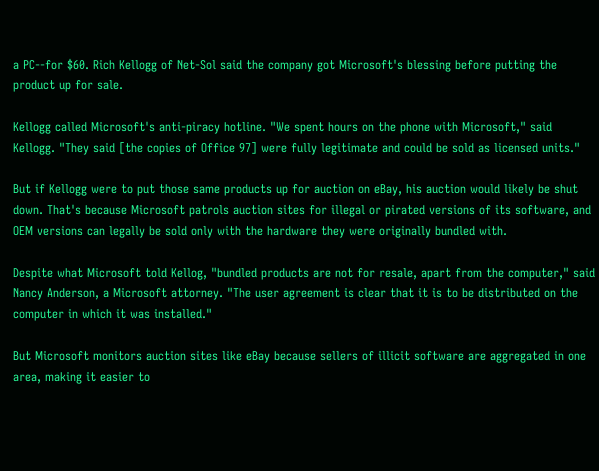a PC--for $60. Rich Kellogg of Net-Sol said the company got Microsoft's blessing before putting the product up for sale.

Kellogg called Microsoft's anti-piracy hotline. "We spent hours on the phone with Microsoft," said Kellogg. "They said [the copies of Office 97] were fully legitimate and could be sold as licensed units."

But if Kellogg were to put those same products up for auction on eBay, his auction would likely be shut down. That's because Microsoft patrols auction sites for illegal or pirated versions of its software, and OEM versions can legally be sold only with the hardware they were originally bundled with.

Despite what Microsoft told Kellog, "bundled products are not for resale, apart from the computer," said Nancy Anderson, a Microsoft attorney. "The user agreement is clear that it is to be distributed on the computer in which it was installed."

But Microsoft monitors auction sites like eBay because sellers of illicit software are aggregated in one area, making it easier to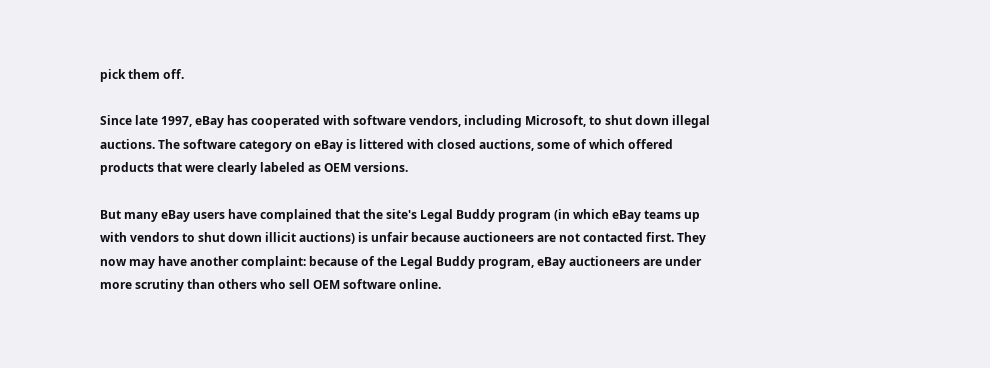pick them off.

Since late 1997, eBay has cooperated with software vendors, including Microsoft, to shut down illegal auctions. The software category on eBay is littered with closed auctions, some of which offered products that were clearly labeled as OEM versions.

But many eBay users have complained that the site's Legal Buddy program (in which eBay teams up with vendors to shut down illicit auctions) is unfair because auctioneers are not contacted first. They now may have another complaint: because of the Legal Buddy program, eBay auctioneers are under more scrutiny than others who sell OEM software online.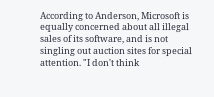According to Anderson, Microsoft is equally concerned about all illegal sales of its software, and is not singling out auction sites for special attention. "I don't think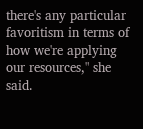there's any particular favoritism in terms of how we're applying our resources," she said.